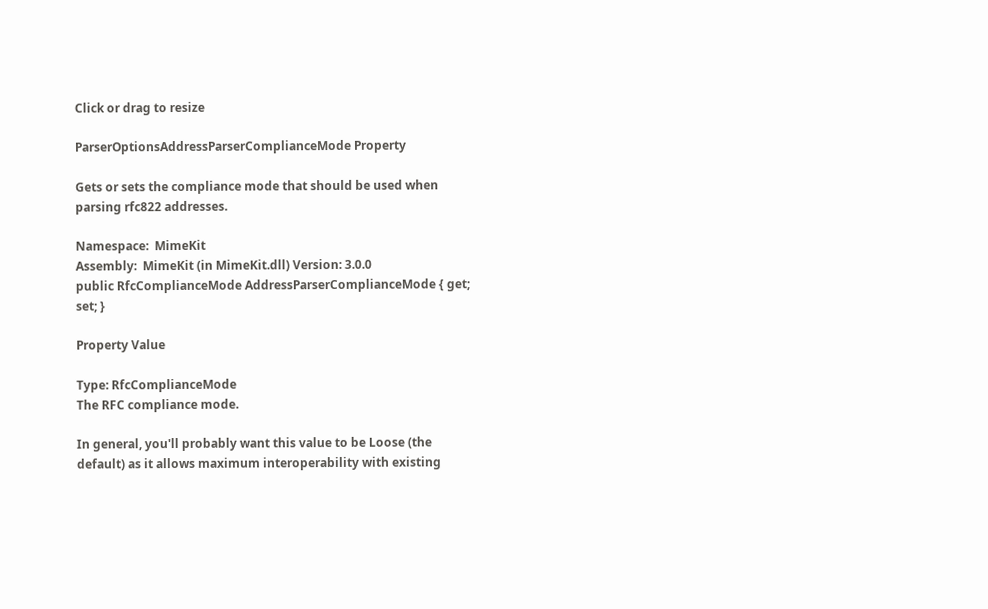Click or drag to resize

ParserOptionsAddressParserComplianceMode Property

Gets or sets the compliance mode that should be used when parsing rfc822 addresses.

Namespace:  MimeKit
Assembly:  MimeKit (in MimeKit.dll) Version: 3.0.0
public RfcComplianceMode AddressParserComplianceMode { get; set; }

Property Value

Type: RfcComplianceMode
The RFC compliance mode.

In general, you'll probably want this value to be Loose (the default) as it allows maximum interoperability with existing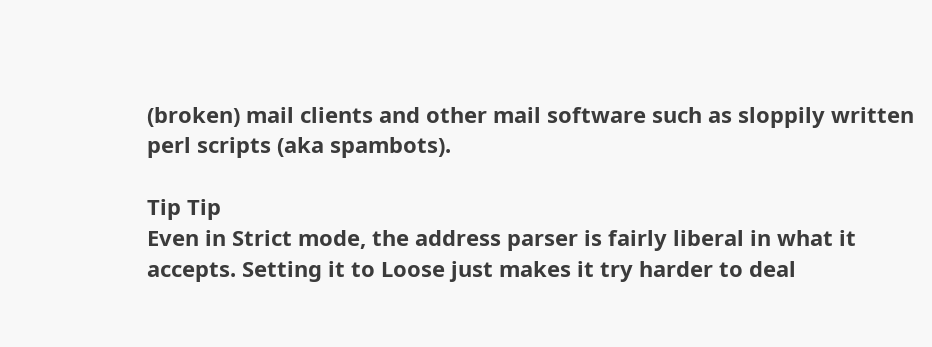(broken) mail clients and other mail software such as sloppily written perl scripts (aka spambots).

Tip Tip
Even in Strict mode, the address parser is fairly liberal in what it accepts. Setting it to Loose just makes it try harder to deal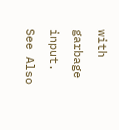with garbage input.
See Also